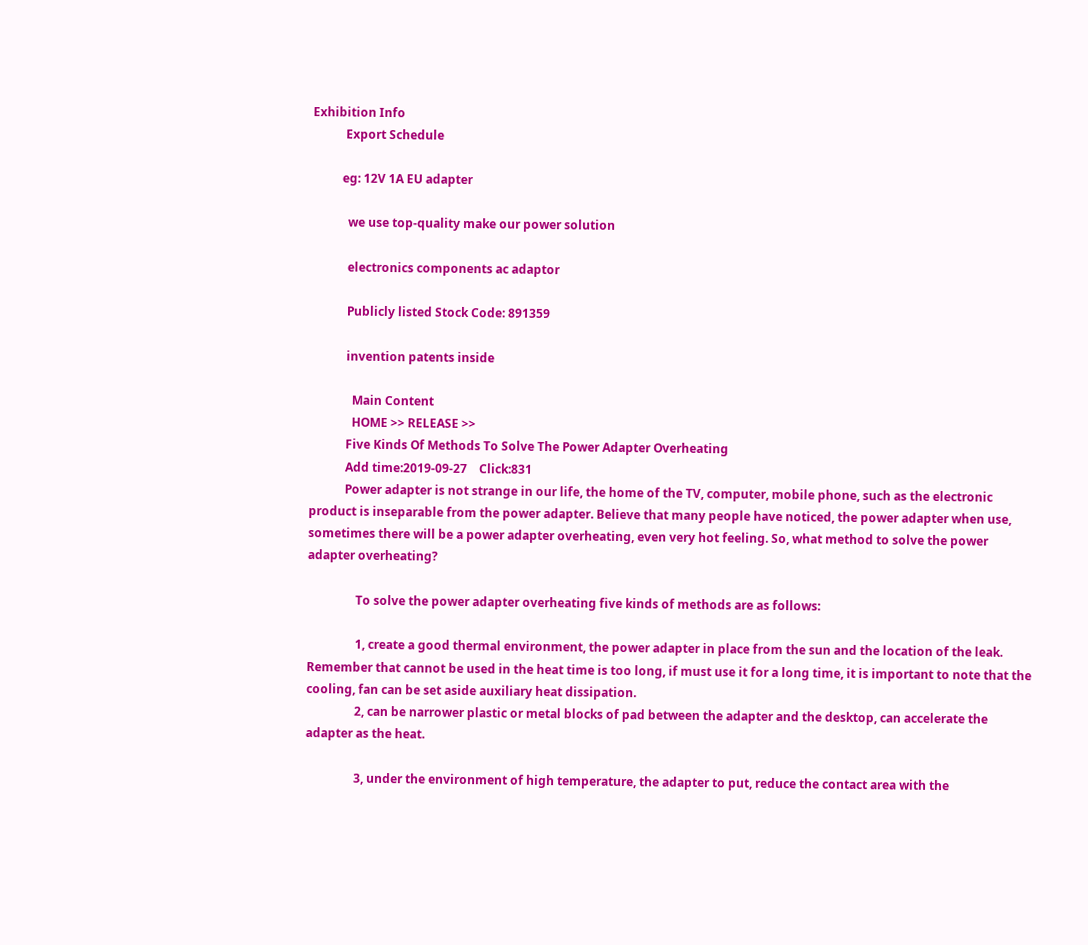Exhibition Info
           Export Schedule

          eg: 12V 1A EU adapter

            we use top-quality make our power solution

            electronics components ac adaptor

            Publicly listed Stock Code: 891359

            invention patents inside

              Main Content
              HOME >> RELEASE >>
            Five Kinds Of Methods To Solve The Power Adapter Overheating
            Add time:2019-09-27    Click:831
            Power adapter is not strange in our life, the home of the TV, computer, mobile phone, such as the electronic product is inseparable from the power adapter. Believe that many people have noticed, the power adapter when use, sometimes there will be a power adapter overheating, even very hot feeling. So, what method to solve the power adapter overheating?

                To solve the power adapter overheating five kinds of methods are as follows:

                1, create a good thermal environment, the power adapter in place from the sun and the location of the leak. Remember that cannot be used in the heat time is too long, if must use it for a long time, it is important to note that the cooling, fan can be set aside auxiliary heat dissipation.
                2, can be narrower plastic or metal blocks of pad between the adapter and the desktop, can accelerate the adapter as the heat.

                3, under the environment of high temperature, the adapter to put, reduce the contact area with the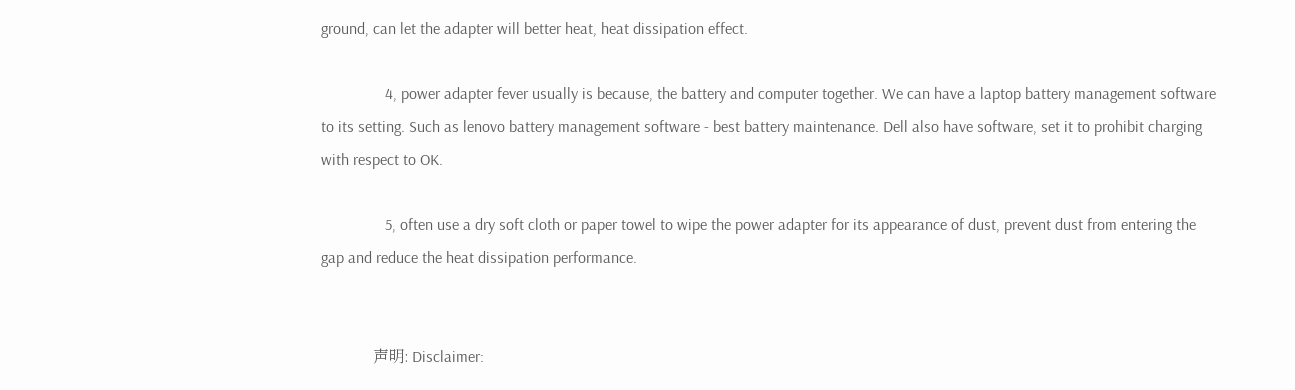ground, can let the adapter will better heat, heat dissipation effect.

                4, power adapter fever usually is because, the battery and computer together. We can have a laptop battery management software to its setting. Such as lenovo battery management software - best battery maintenance. Dell also have software, set it to prohibit charging with respect to OK.

                5, often use a dry soft cloth or paper towel to wipe the power adapter for its appearance of dust, prevent dust from entering the gap and reduce the heat dissipation performance.


             声明: Disclaimer: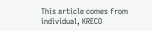This article comes from individual, KRECO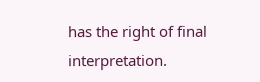has the right of final interpretation.